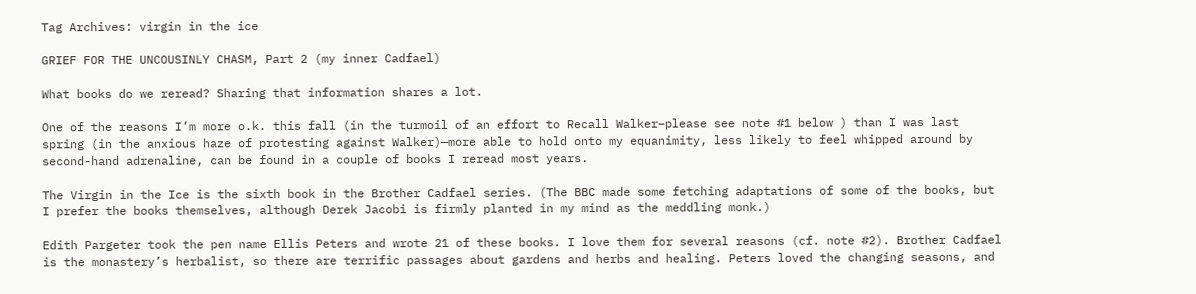Tag Archives: virgin in the ice

GRIEF FOR THE UNCOUSINLY CHASM, Part 2 (my inner Cadfael)

What books do we reread? Sharing that information shares a lot.

One of the reasons I’m more o.k. this fall (in the turmoil of an effort to Recall Walker–please see note #1 below ) than I was last spring (in the anxious haze of protesting against Walker)—more able to hold onto my equanimity, less likely to feel whipped around by second-hand adrenaline, can be found in a couple of books I reread most years.

The Virgin in the Ice is the sixth book in the Brother Cadfael series. (The BBC made some fetching adaptations of some of the books, but I prefer the books themselves, although Derek Jacobi is firmly planted in my mind as the meddling monk.)

Edith Pargeter took the pen name Ellis Peters and wrote 21 of these books. I love them for several reasons (cf. note #2). Brother Cadfael is the monastery’s herbalist, so there are terrific passages about gardens and herbs and healing. Peters loved the changing seasons, and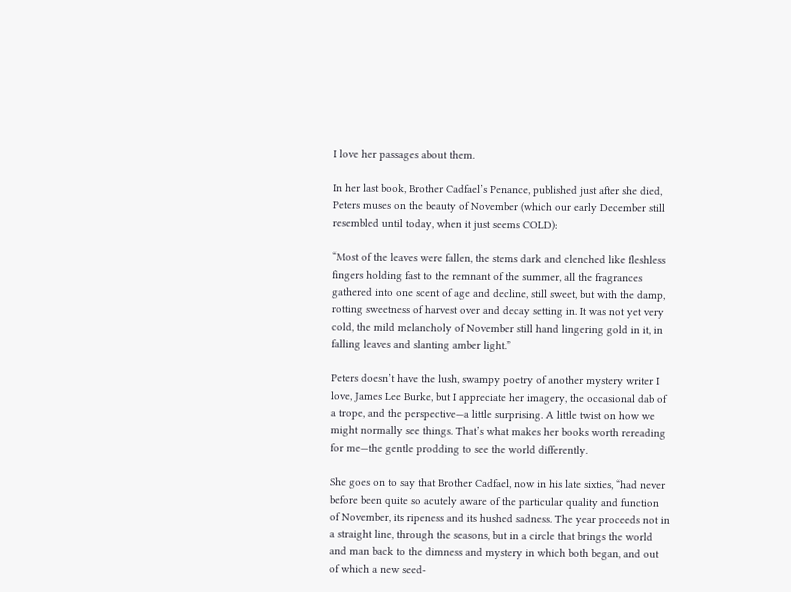I love her passages about them.

In her last book, Brother Cadfael’s Penance, published just after she died, Peters muses on the beauty of November (which our early December still resembled until today, when it just seems COLD):

“Most of the leaves were fallen, the stems dark and clenched like fleshless fingers holding fast to the remnant of the summer, all the fragrances gathered into one scent of age and decline, still sweet, but with the damp, rotting sweetness of harvest over and decay setting in. It was not yet very cold, the mild melancholy of November still hand lingering gold in it, in falling leaves and slanting amber light.”

Peters doesn’t have the lush, swampy poetry of another mystery writer I love, James Lee Burke, but I appreciate her imagery, the occasional dab of a trope, and the perspective—a little surprising. A little twist on how we might normally see things. That’s what makes her books worth rereading for me—the gentle prodding to see the world differently.

She goes on to say that Brother Cadfael, now in his late sixties, “had never before been quite so acutely aware of the particular quality and function of November, its ripeness and its hushed sadness. The year proceeds not in a straight line, through the seasons, but in a circle that brings the world and man back to the dimness and mystery in which both began, and out of which a new seed-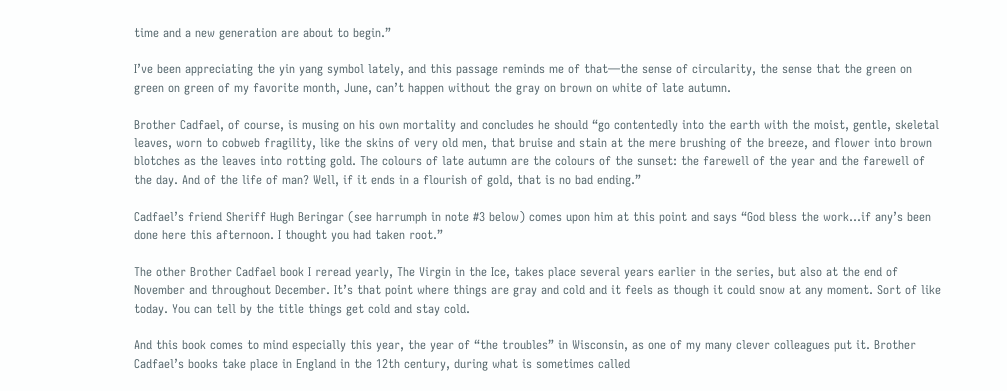time and a new generation are about to begin.”

I’ve been appreciating the yin yang symbol lately, and this passage reminds me of that—the sense of circularity, the sense that the green on green on green of my favorite month, June, can’t happen without the gray on brown on white of late autumn.

Brother Cadfael, of course, is musing on his own mortality and concludes he should “go contentedly into the earth with the moist, gentle, skeletal leaves, worn to cobweb fragility, like the skins of very old men, that bruise and stain at the mere brushing of the breeze, and flower into brown blotches as the leaves into rotting gold. The colours of late autumn are the colours of the sunset: the farewell of the year and the farewell of the day. And of the life of man? Well, if it ends in a flourish of gold, that is no bad ending.”

Cadfael’s friend Sheriff Hugh Beringar (see harrumph in note #3 below) comes upon him at this point and says “God bless the work…if any’s been done here this afternoon. I thought you had taken root.”

The other Brother Cadfael book I reread yearly, The Virgin in the Ice, takes place several years earlier in the series, but also at the end of November and throughout December. It’s that point where things are gray and cold and it feels as though it could snow at any moment. Sort of like today. You can tell by the title things get cold and stay cold.

And this book comes to mind especially this year, the year of “the troubles” in Wisconsin, as one of my many clever colleagues put it. Brother Cadfael’s books take place in England in the 12th century, during what is sometimes called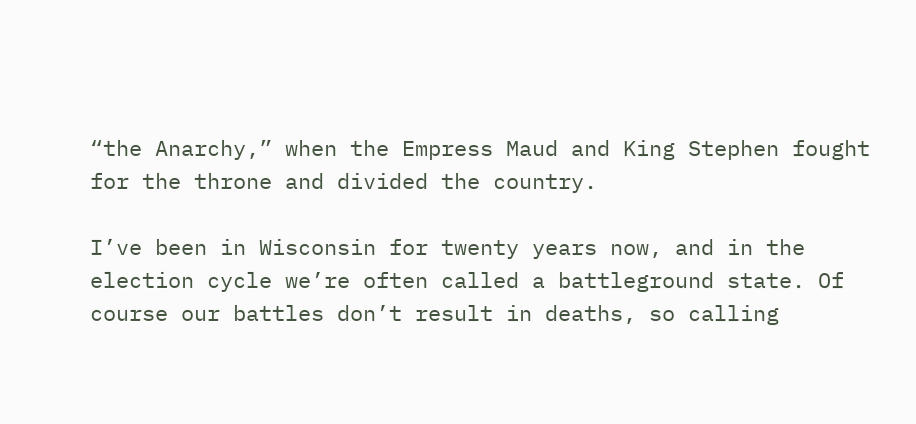“the Anarchy,” when the Empress Maud and King Stephen fought for the throne and divided the country.

I’ve been in Wisconsin for twenty years now, and in the election cycle we’re often called a battleground state. Of course our battles don’t result in deaths, so calling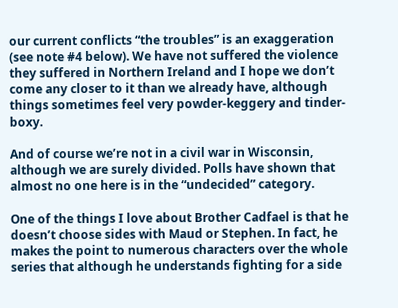our current conflicts “the troubles” is an exaggeration (see note #4 below). We have not suffered the violence they suffered in Northern Ireland and I hope we don’t come any closer to it than we already have, although things sometimes feel very powder-keggery and tinder-boxy.

And of course we’re not in a civil war in Wisconsin, although we are surely divided. Polls have shown that almost no one here is in the “undecided” category.

One of the things I love about Brother Cadfael is that he doesn’t choose sides with Maud or Stephen. In fact, he makes the point to numerous characters over the whole series that although he understands fighting for a side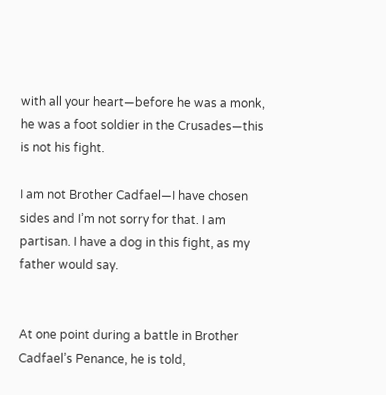with all your heart—before he was a monk, he was a foot soldier in the Crusades—this is not his fight.

I am not Brother Cadfael—I have chosen sides and I’m not sorry for that. I am partisan. I have a dog in this fight, as my father would say.


At one point during a battle in Brother Cadfael’s Penance, he is told,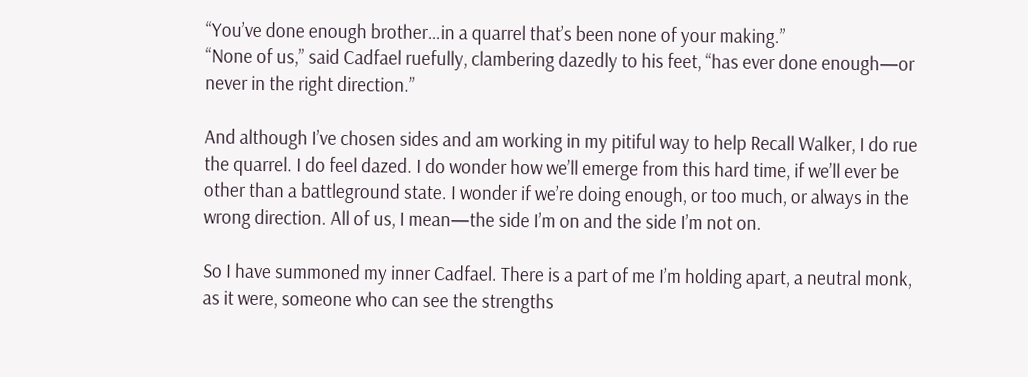“You’ve done enough brother…in a quarrel that’s been none of your making.”
“None of us,” said Cadfael ruefully, clambering dazedly to his feet, “has ever done enough—or never in the right direction.”

And although I’ve chosen sides and am working in my pitiful way to help Recall Walker, I do rue the quarrel. I do feel dazed. I do wonder how we’ll emerge from this hard time, if we’ll ever be other than a battleground state. I wonder if we’re doing enough, or too much, or always in the wrong direction. All of us, I mean—the side I’m on and the side I’m not on.

So I have summoned my inner Cadfael. There is a part of me I’m holding apart, a neutral monk, as it were, someone who can see the strengths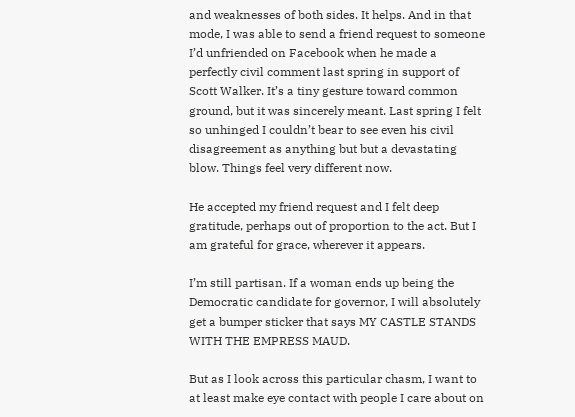and weaknesses of both sides. It helps. And in that mode, I was able to send a friend request to someone I’d unfriended on Facebook when he made a perfectly civil comment last spring in support of Scott Walker. It’s a tiny gesture toward common ground, but it was sincerely meant. Last spring I felt so unhinged I couldn’t bear to see even his civil disagreement as anything but but a devastating blow. Things feel very different now.

He accepted my friend request and I felt deep gratitude, perhaps out of proportion to the act. But I am grateful for grace, wherever it appears.

I’m still partisan. If a woman ends up being the Democratic candidate for governor, I will absolutely get a bumper sticker that says MY CASTLE STANDS WITH THE EMPRESS MAUD.

But as I look across this particular chasm, I want to at least make eye contact with people I care about on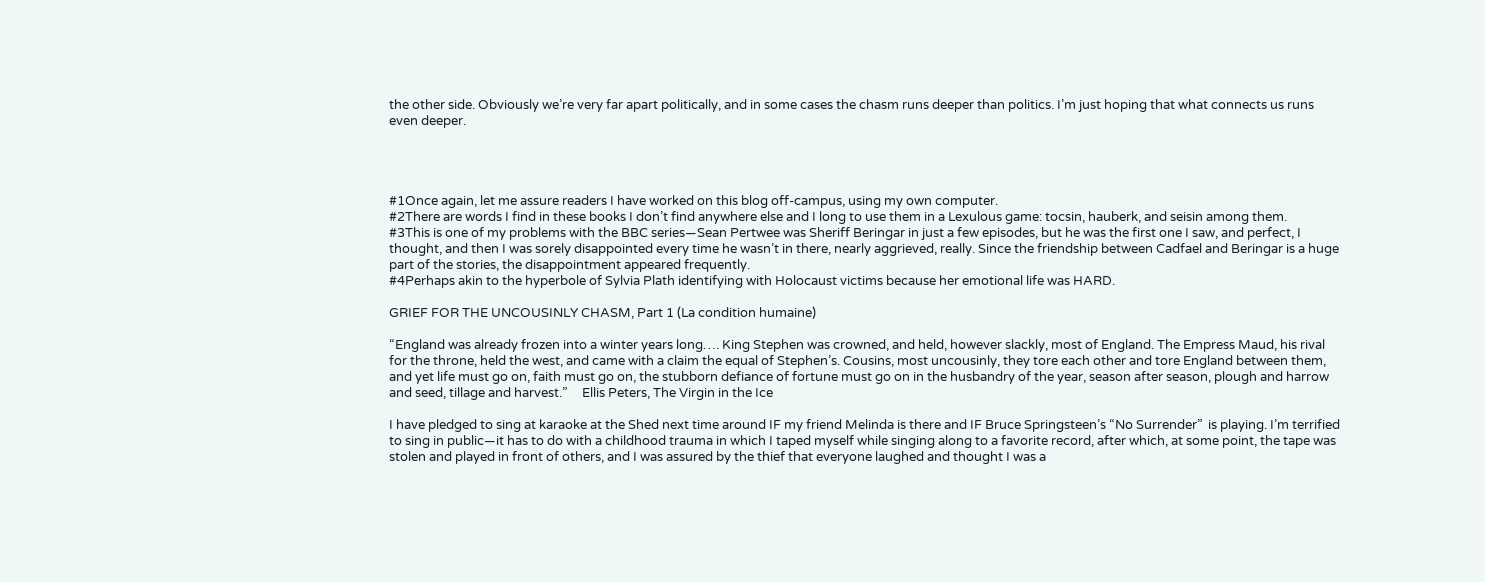the other side. Obviously we’re very far apart politically, and in some cases the chasm runs deeper than politics. I’m just hoping that what connects us runs even deeper.




#1Once again, let me assure readers I have worked on this blog off-campus, using my own computer.
#2There are words I find in these books I don’t find anywhere else and I long to use them in a Lexulous game: tocsin, hauberk, and seisin among them.
#3This is one of my problems with the BBC series—Sean Pertwee was Sheriff Beringar in just a few episodes, but he was the first one I saw, and perfect, I thought, and then I was sorely disappointed every time he wasn’t in there, nearly aggrieved, really. Since the friendship between Cadfael and Beringar is a huge part of the stories, the disappointment appeared frequently.
#4Perhaps akin to the hyperbole of Sylvia Plath identifying with Holocaust victims because her emotional life was HARD.

GRIEF FOR THE UNCOUSINLY CHASM, Part 1 (La condition humaine)

“England was already frozen into a winter years long…. King Stephen was crowned, and held, however slackly, most of England. The Empress Maud, his rival for the throne, held the west, and came with a claim the equal of Stephen’s. Cousins, most uncousinly, they tore each other and tore England between them, and yet life must go on, faith must go on, the stubborn defiance of fortune must go on in the husbandry of the year, season after season, plough and harrow and seed, tillage and harvest.”     Ellis Peters, The Virgin in the Ice

I have pledged to sing at karaoke at the Shed next time around IF my friend Melinda is there and IF Bruce Springsteen’s “No Surrender”  is playing. I’m terrified to sing in public—it has to do with a childhood trauma in which I taped myself while singing along to a favorite record, after which, at some point, the tape was stolen and played in front of others, and I was assured by the thief that everyone laughed and thought I was a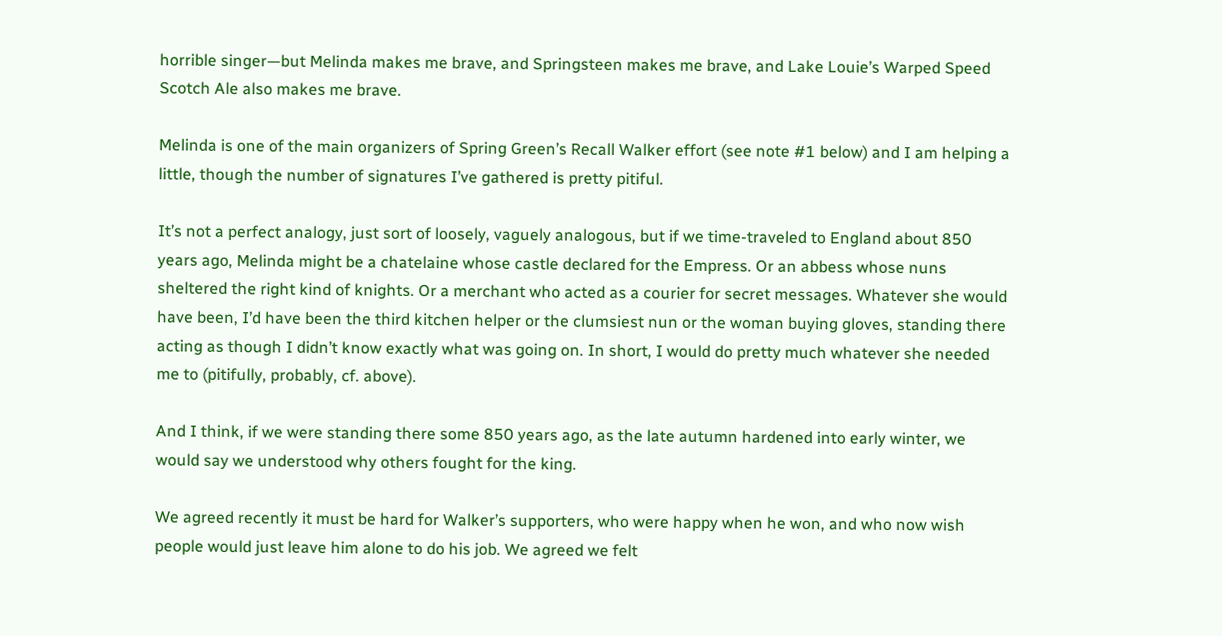horrible singer—but Melinda makes me brave, and Springsteen makes me brave, and Lake Louie’s Warped Speed Scotch Ale also makes me brave.

Melinda is one of the main organizers of Spring Green’s Recall Walker effort (see note #1 below) and I am helping a little, though the number of signatures I’ve gathered is pretty pitiful.

It’s not a perfect analogy, just sort of loosely, vaguely analogous, but if we time-traveled to England about 850 years ago, Melinda might be a chatelaine whose castle declared for the Empress. Or an abbess whose nuns sheltered the right kind of knights. Or a merchant who acted as a courier for secret messages. Whatever she would have been, I’d have been the third kitchen helper or the clumsiest nun or the woman buying gloves, standing there acting as though I didn’t know exactly what was going on. In short, I would do pretty much whatever she needed me to (pitifully, probably, cf. above).

And I think, if we were standing there some 850 years ago, as the late autumn hardened into early winter, we would say we understood why others fought for the king.

We agreed recently it must be hard for Walker’s supporters, who were happy when he won, and who now wish people would just leave him alone to do his job. We agreed we felt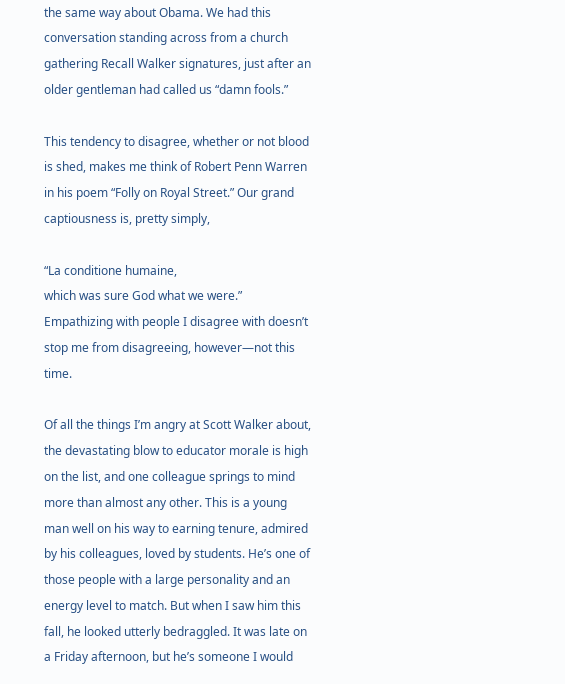the same way about Obama. We had this conversation standing across from a church gathering Recall Walker signatures, just after an older gentleman had called us “damn fools.”

This tendency to disagree, whether or not blood is shed, makes me think of Robert Penn Warren in his poem “Folly on Royal Street.” Our grand captiousness is, pretty simply,

“La conditione humaine,
which was sure God what we were.”
Empathizing with people I disagree with doesn’t stop me from disagreeing, however—not this time.

Of all the things I’m angry at Scott Walker about, the devastating blow to educator morale is high on the list, and one colleague springs to mind more than almost any other. This is a young man well on his way to earning tenure, admired by his colleagues, loved by students. He’s one of those people with a large personality and an energy level to match. But when I saw him this fall, he looked utterly bedraggled. It was late on a Friday afternoon, but he’s someone I would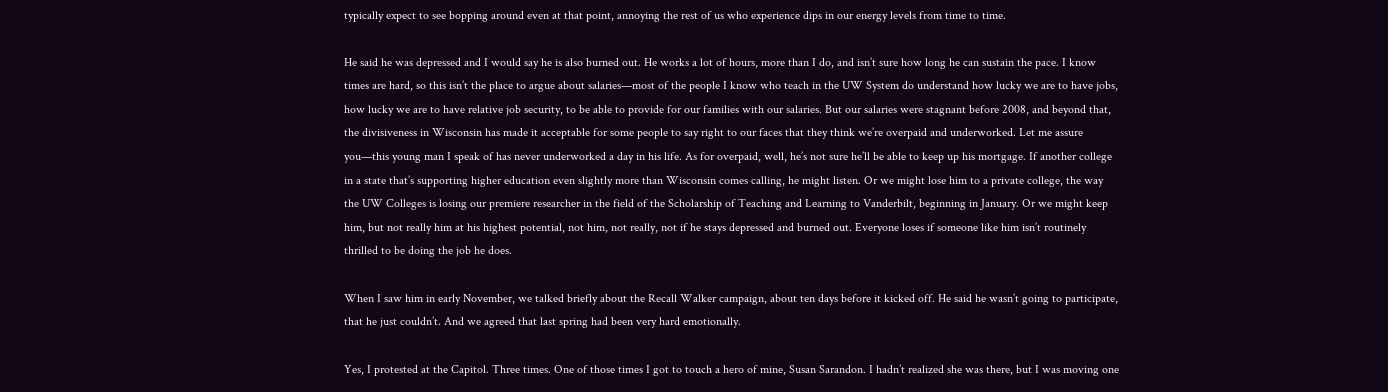typically expect to see bopping around even at that point, annoying the rest of us who experience dips in our energy levels from time to time.

He said he was depressed and I would say he is also burned out. He works a lot of hours, more than I do, and isn’t sure how long he can sustain the pace. I know times are hard, so this isn’t the place to argue about salaries—most of the people I know who teach in the UW System do understand how lucky we are to have jobs, how lucky we are to have relative job security, to be able to provide for our families with our salaries. But our salaries were stagnant before 2008, and beyond that, the divisiveness in Wisconsin has made it acceptable for some people to say right to our faces that they think we’re overpaid and underworked. Let me assure you—this young man I speak of has never underworked a day in his life. As for overpaid, well, he’s not sure he’ll be able to keep up his mortgage. If another college in a state that’s supporting higher education even slightly more than Wisconsin comes calling, he might listen. Or we might lose him to a private college, the way the UW Colleges is losing our premiere researcher in the field of the Scholarship of Teaching and Learning to Vanderbilt, beginning in January. Or we might keep him, but not really him at his highest potential, not him, not really, not if he stays depressed and burned out. Everyone loses if someone like him isn’t routinely thrilled to be doing the job he does.

When I saw him in early November, we talked briefly about the Recall Walker campaign, about ten days before it kicked off. He said he wasn’t going to participate, that he just couldn’t. And we agreed that last spring had been very hard emotionally.

Yes, I protested at the Capitol. Three times. One of those times I got to touch a hero of mine, Susan Sarandon. I hadn’t realized she was there, but I was moving one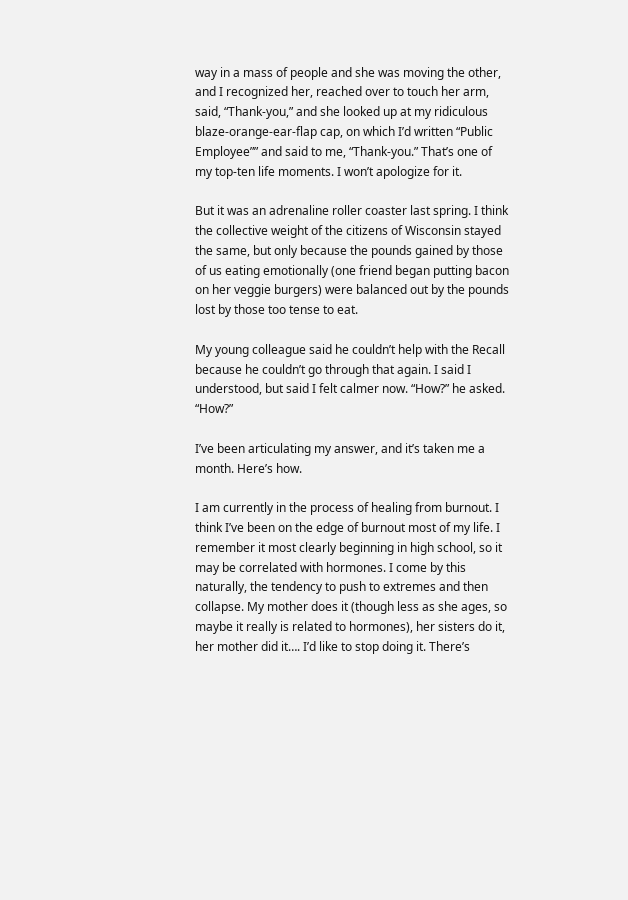way in a mass of people and she was moving the other, and I recognized her, reached over to touch her arm, said, “Thank-you,” and she looked up at my ridiculous blaze-orange-ear-flap cap, on which I’d written “Public Employee”” and said to me, “Thank-you.” That’s one of my top-ten life moments. I won’t apologize for it.

But it was an adrenaline roller coaster last spring. I think the collective weight of the citizens of Wisconsin stayed the same, but only because the pounds gained by those of us eating emotionally (one friend began putting bacon on her veggie burgers) were balanced out by the pounds lost by those too tense to eat.

My young colleague said he couldn’t help with the Recall because he couldn’t go through that again. I said I understood, but said I felt calmer now. “How?” he asked. “How?”

I’ve been articulating my answer, and it’s taken me a month. Here’s how.

I am currently in the process of healing from burnout. I think I’ve been on the edge of burnout most of my life. I remember it most clearly beginning in high school, so it may be correlated with hormones. I come by this naturally, the tendency to push to extremes and then collapse. My mother does it (though less as she ages, so maybe it really is related to hormones), her sisters do it, her mother did it…. I’d like to stop doing it. There’s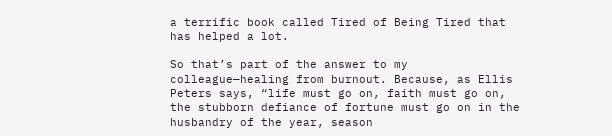a terrific book called Tired of Being Tired that has helped a lot.

So that’s part of the answer to my colleague—healing from burnout. Because, as Ellis Peters says, “life must go on, faith must go on, the stubborn defiance of fortune must go on in the husbandry of the year, season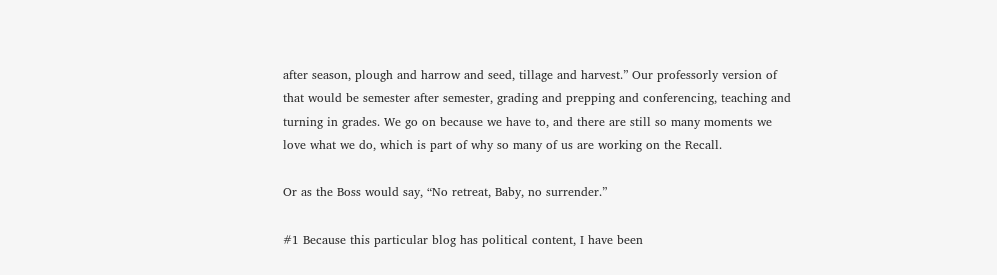after season, plough and harrow and seed, tillage and harvest.” Our professorly version of that would be semester after semester, grading and prepping and conferencing, teaching and turning in grades. We go on because we have to, and there are still so many moments we love what we do, which is part of why so many of us are working on the Recall.

Or as the Boss would say, “No retreat, Baby, no surrender.”

#1 Because this particular blog has political content, I have been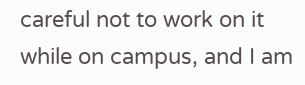careful not to work on it while on campus, and I am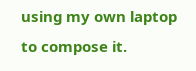using my own laptop to compose it.